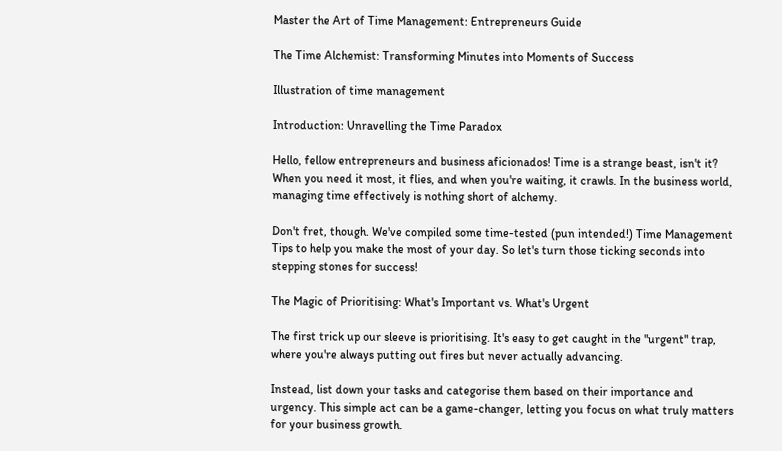Master the Art of Time Management: Entrepreneurs Guide

The Time Alchemist: Transforming Minutes into Moments of Success

Illustration of time management

Introduction: Unravelling the Time Paradox

Hello, fellow entrepreneurs and business aficionados! Time is a strange beast, isn't it? When you need it most, it flies, and when you're waiting, it crawls. In the business world, managing time effectively is nothing short of alchemy.

Don't fret, though. We've compiled some time-tested (pun intended!) Time Management Tips to help you make the most of your day. So let's turn those ticking seconds into stepping stones for success!

The Magic of Prioritising: What's Important vs. What's Urgent

The first trick up our sleeve is prioritising. It's easy to get caught in the "urgent" trap, where you're always putting out fires but never actually advancing.

Instead, list down your tasks and categorise them based on their importance and urgency. This simple act can be a game-changer, letting you focus on what truly matters for your business growth.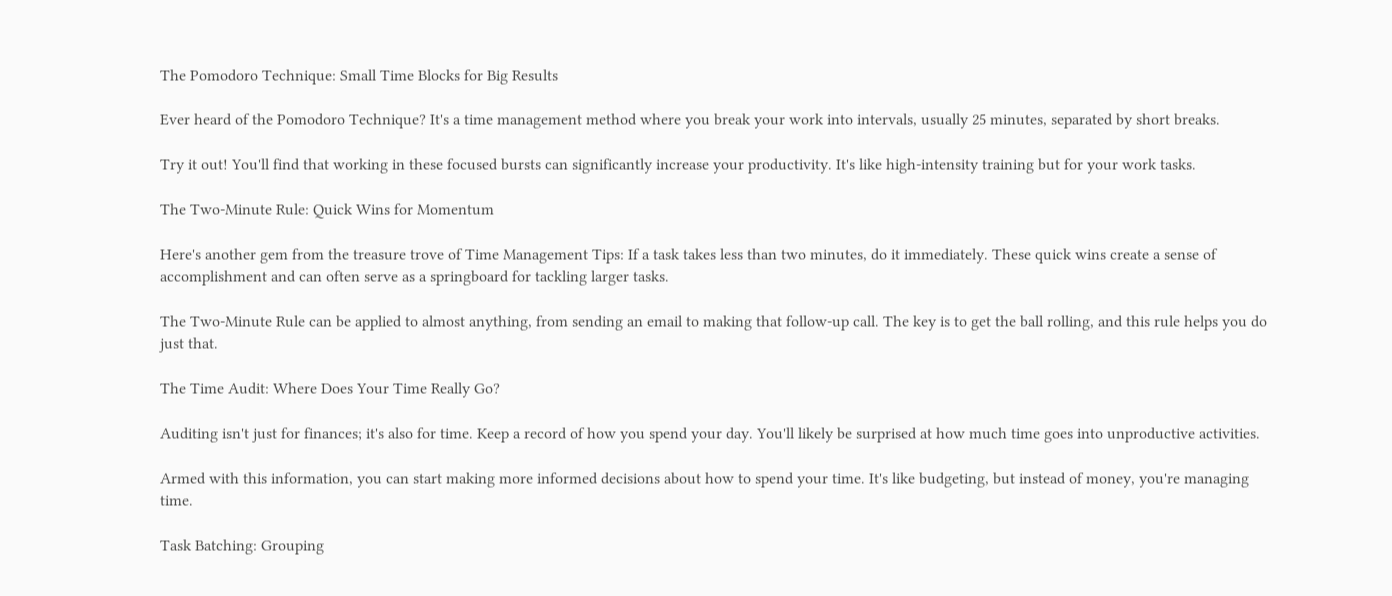The Pomodoro Technique: Small Time Blocks for Big Results

Ever heard of the Pomodoro Technique? It's a time management method where you break your work into intervals, usually 25 minutes, separated by short breaks.

Try it out! You'll find that working in these focused bursts can significantly increase your productivity. It's like high-intensity training but for your work tasks.

The Two-Minute Rule: Quick Wins for Momentum

Here's another gem from the treasure trove of Time Management Tips: If a task takes less than two minutes, do it immediately. These quick wins create a sense of accomplishment and can often serve as a springboard for tackling larger tasks.

The Two-Minute Rule can be applied to almost anything, from sending an email to making that follow-up call. The key is to get the ball rolling, and this rule helps you do just that.

The Time Audit: Where Does Your Time Really Go?

Auditing isn't just for finances; it's also for time. Keep a record of how you spend your day. You'll likely be surprised at how much time goes into unproductive activities.

Armed with this information, you can start making more informed decisions about how to spend your time. It's like budgeting, but instead of money, you're managing time.

Task Batching: Grouping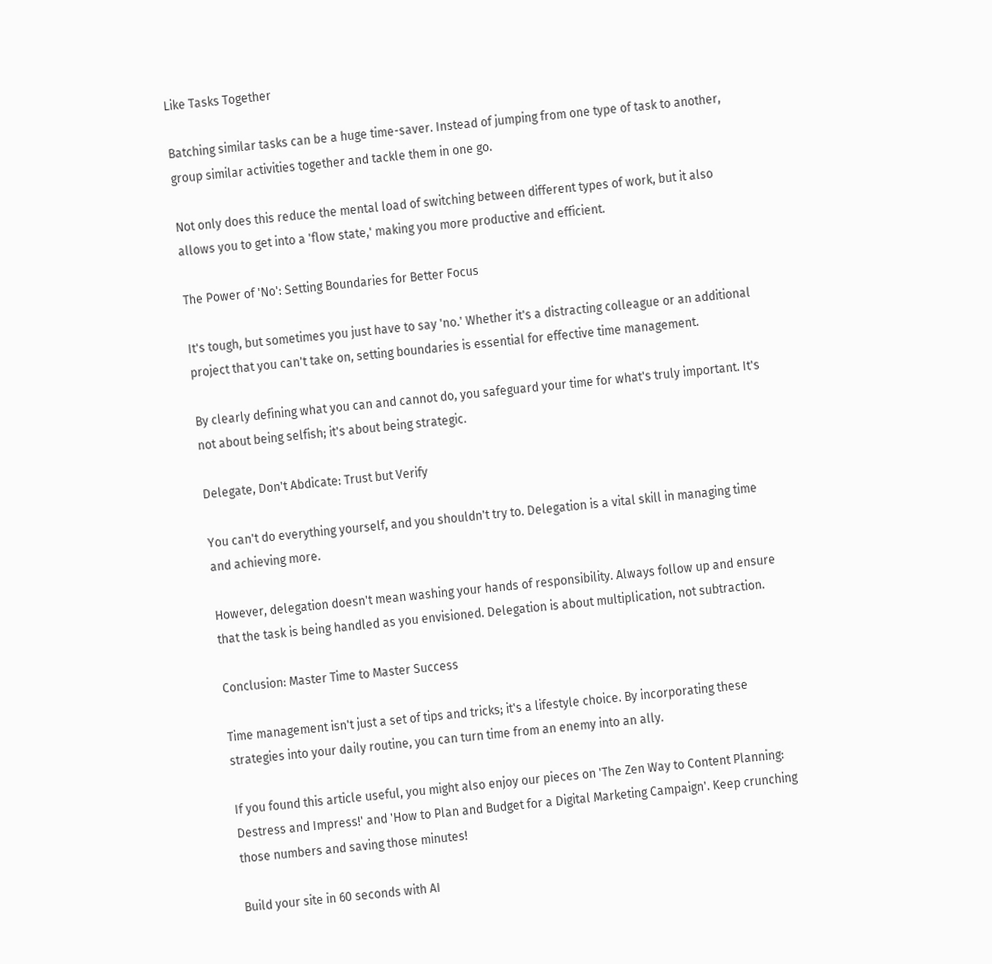Like Tasks Together

Batching similar tasks can be a huge time-saver. Instead of jumping from one type of task to another, group similar activities together and tackle them in one go.

Not only does this reduce the mental load of switching between different types of work, but it also allows you to get into a 'flow state,' making you more productive and efficient.

The Power of 'No': Setting Boundaries for Better Focus

It's tough, but sometimes you just have to say 'no.' Whether it's a distracting colleague or an additional project that you can't take on, setting boundaries is essential for effective time management.

By clearly defining what you can and cannot do, you safeguard your time for what's truly important. It's not about being selfish; it's about being strategic.

Delegate, Don't Abdicate: Trust but Verify

You can't do everything yourself, and you shouldn't try to. Delegation is a vital skill in managing time and achieving more.

However, delegation doesn't mean washing your hands of responsibility. Always follow up and ensure that the task is being handled as you envisioned. Delegation is about multiplication, not subtraction.

Conclusion: Master Time to Master Success

Time management isn't just a set of tips and tricks; it's a lifestyle choice. By incorporating these strategies into your daily routine, you can turn time from an enemy into an ally.

If you found this article useful, you might also enjoy our pieces on 'The Zen Way to Content Planning: Destress and Impress!' and 'How to Plan and Budget for a Digital Marketing Campaign'. Keep crunching those numbers and saving those minutes!

Build your site in 60 seconds with AI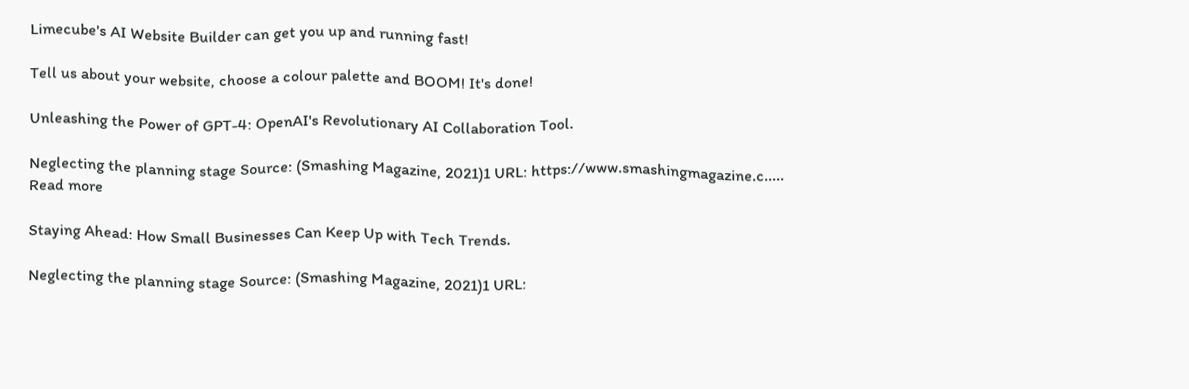Limecube's AI Website Builder can get you up and running fast!

Tell us about your website, choose a colour palette and BOOM! It's done!

Unleashing the Power of GPT-4: OpenAI's Revolutionary AI Collaboration Tool.

Neglecting the planning stage Source: (Smashing Magazine, 2021)1 URL: https://www.smashingmagazine.c.....
Read more

Staying Ahead: How Small Businesses Can Keep Up with Tech Trends.

Neglecting the planning stage Source: (Smashing Magazine, 2021)1 URL: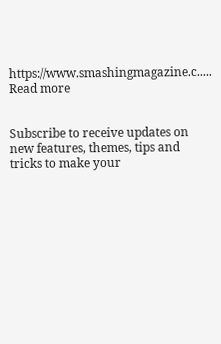https://www.smashingmagazine.c.....
Read more


Subscribe to receive updates on new features, themes, tips and tricks to make your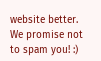website better. We promise not to spam you! :)